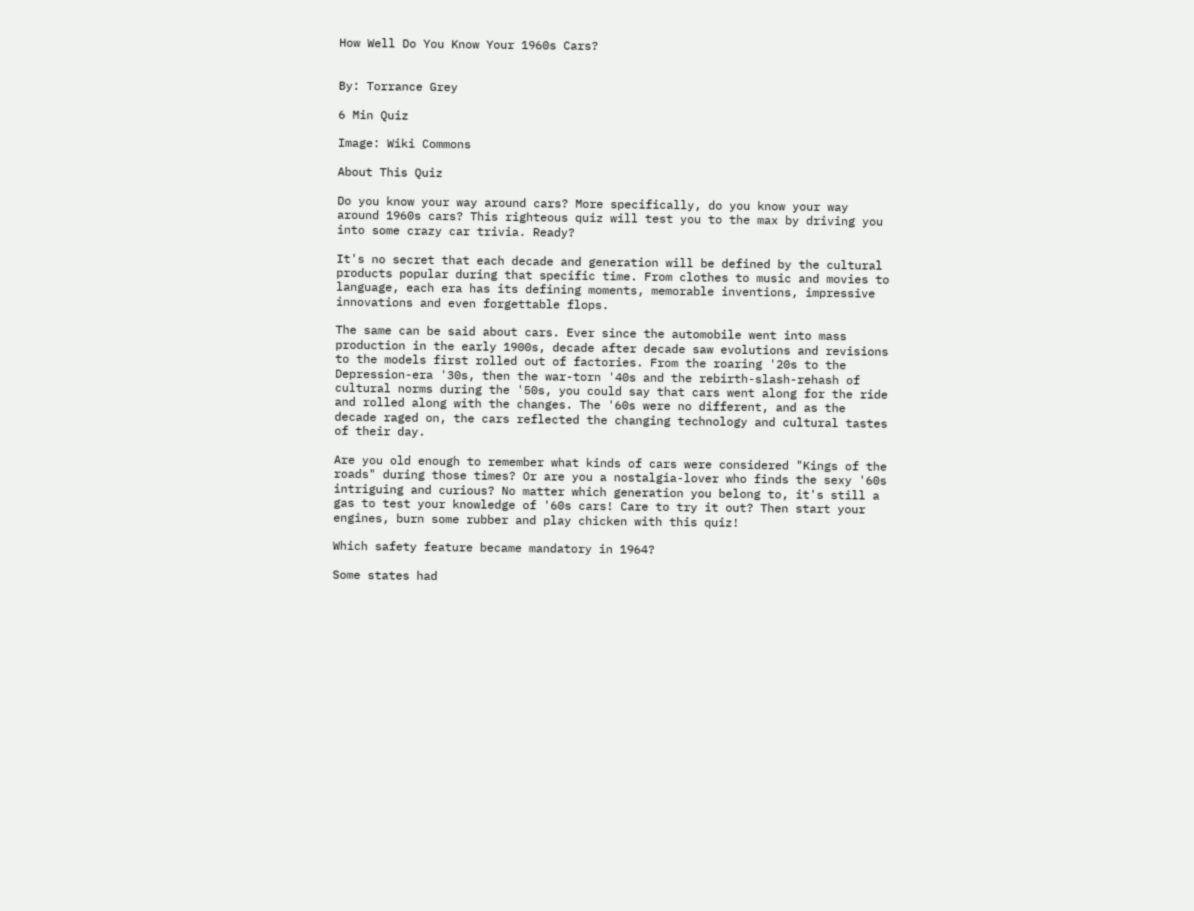How Well Do You Know Your 1960s Cars?


By: Torrance Grey

6 Min Quiz

Image: Wiki Commons

About This Quiz

Do you know your way around cars? More specifically, do you know your way around 1960s cars? This righteous quiz will test you to the max by driving you into some crazy car trivia. Ready?

It's no secret that each decade and generation will be defined by the cultural products popular during that specific time. From clothes to music and movies to language, each era has its defining moments, memorable inventions, impressive innovations and even forgettable flops.

The same can be said about cars. Ever since the automobile went into mass production in the early 1900s, decade after decade saw evolutions and revisions to the models first rolled out of factories. From the roaring '20s to the Depression-era '30s, then the war-torn '40s and the rebirth-slash-rehash of cultural norms during the '50s, you could say that cars went along for the ride and rolled along with the changes. The '60s were no different, and as the decade raged on, the cars reflected the changing technology and cultural tastes of their day.

Are you old enough to remember what kinds of cars were considered "Kings of the roads" during those times? Or are you a nostalgia-lover who finds the sexy '60s intriguing and curious? No matter which generation you belong to, it's still a gas to test your knowledge of '60s cars! Care to try it out? Then start your engines, burn some rubber and play chicken with this quiz!

Which safety feature became mandatory in 1964?

Some states had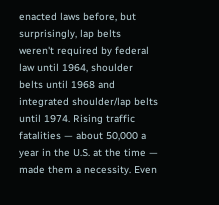enacted laws before, but surprisingly, lap belts weren't required by federal law until 1964, shoulder belts until 1968 and integrated shoulder/lap belts until 1974. Rising traffic fatalities — about 50,000 a year in the U.S. at the time — made them a necessity. Even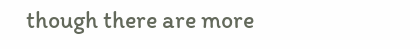though there are more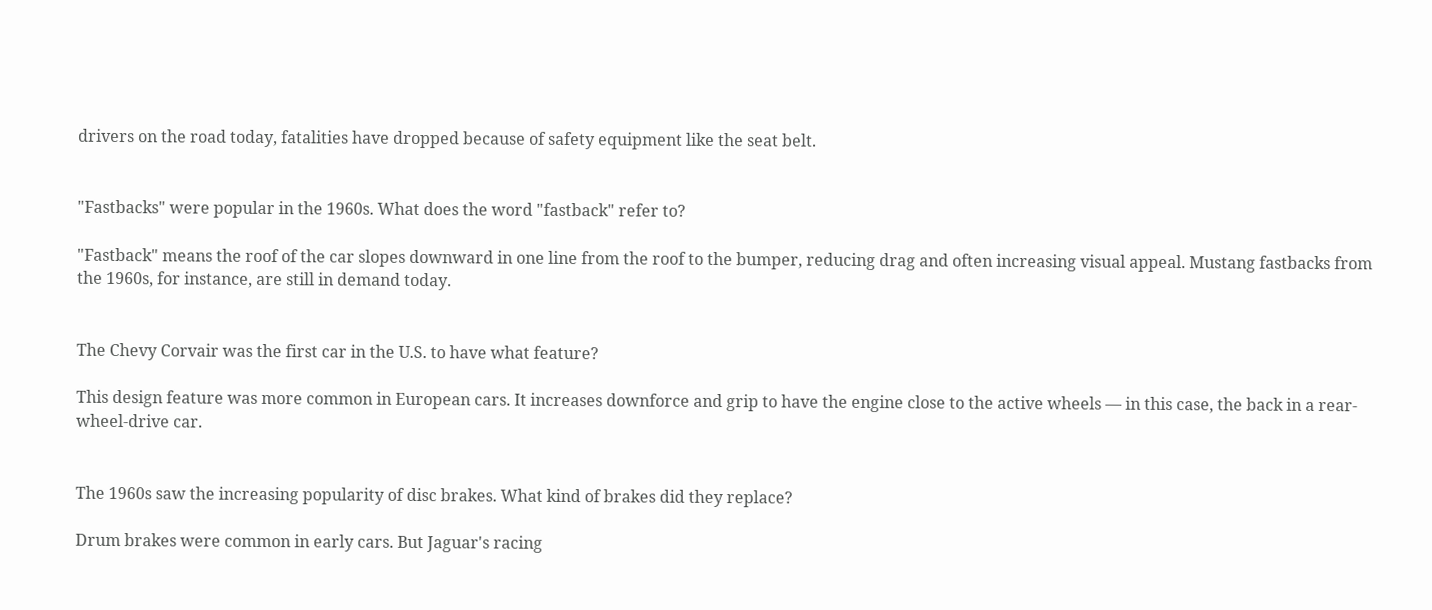drivers on the road today, fatalities have dropped because of safety equipment like the seat belt.


"Fastbacks" were popular in the 1960s. What does the word "fastback" refer to?

"Fastback" means the roof of the car slopes downward in one line from the roof to the bumper, reducing drag and often increasing visual appeal. Mustang fastbacks from the 1960s, for instance, are still in demand today.


The Chevy Corvair was the first car in the U.S. to have what feature?

This design feature was more common in European cars. It increases downforce and grip to have the engine close to the active wheels — in this case, the back in a rear-wheel-drive car.


The 1960s saw the increasing popularity of disc brakes. What kind of brakes did they replace?

Drum brakes were common in early cars. But Jaguar's racing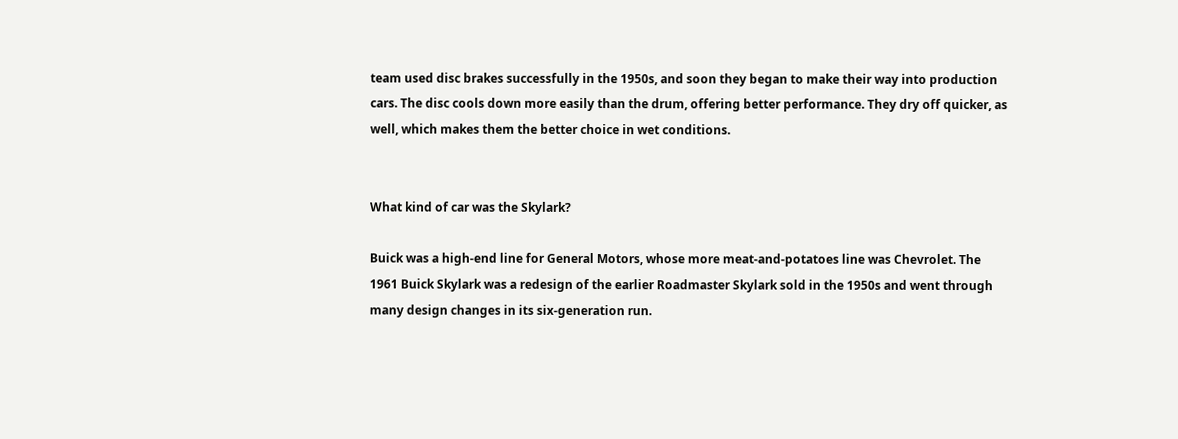team used disc brakes successfully in the 1950s, and soon they began to make their way into production cars. The disc cools down more easily than the drum, offering better performance. They dry off quicker, as well, which makes them the better choice in wet conditions.


What kind of car was the Skylark?

Buick was a high-end line for General Motors, whose more meat-and-potatoes line was Chevrolet. The 1961 Buick Skylark was a redesign of the earlier Roadmaster Skylark sold in the 1950s and went through many design changes in its six-generation run.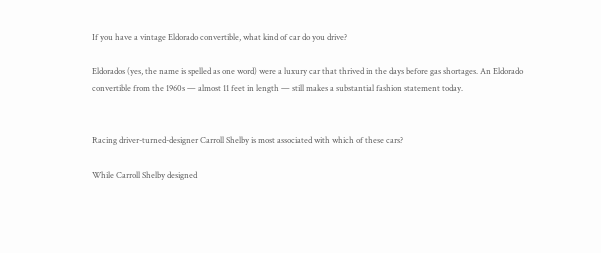If you have a vintage Eldorado convertible, what kind of car do you drive?

Eldorados (yes, the name is spelled as one word) were a luxury car that thrived in the days before gas shortages. An Eldorado convertible from the 1960s — almost 11 feet in length — still makes a substantial fashion statement today.


Racing driver-turned-designer Carroll Shelby is most associated with which of these cars?

While Carroll Shelby designed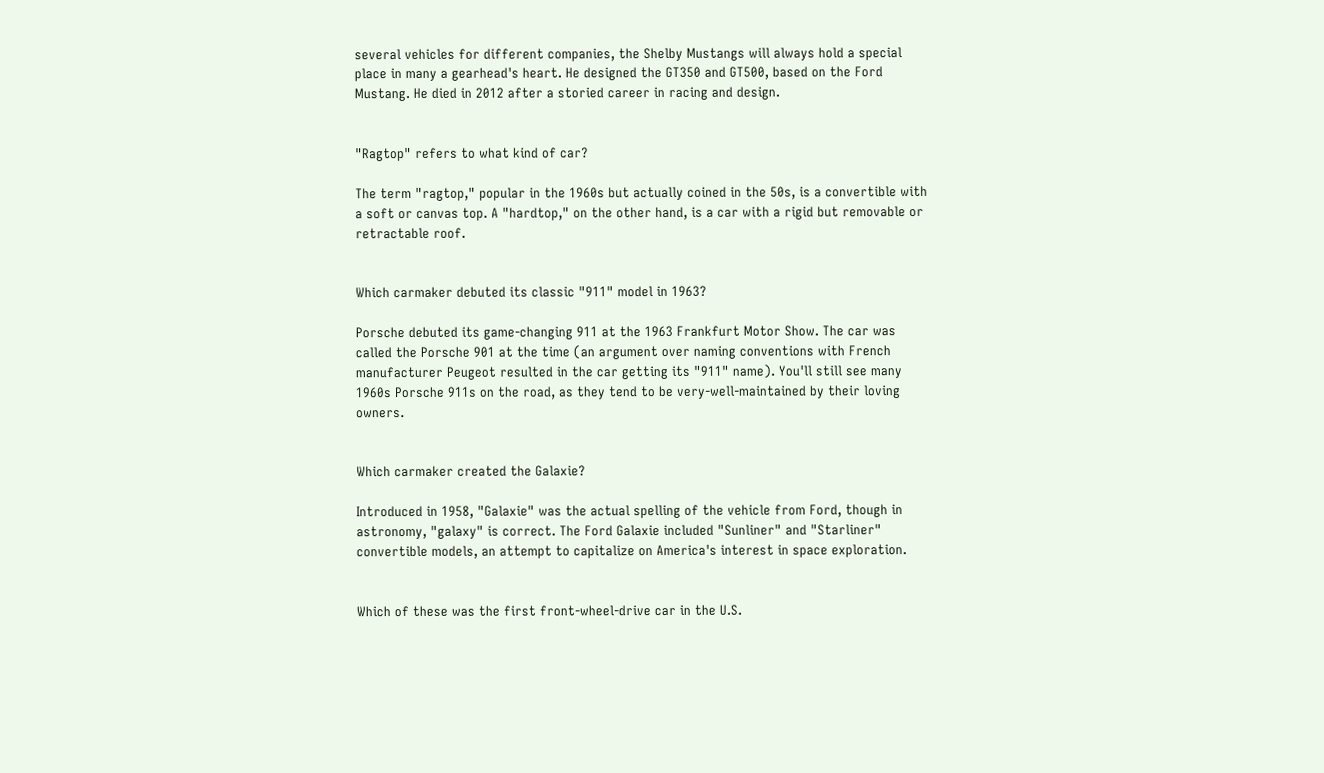several vehicles for different companies, the Shelby Mustangs will always hold a special place in many a gearhead's heart. He designed the GT350 and GT500, based on the Ford Mustang. He died in 2012 after a storied career in racing and design.


"Ragtop" refers to what kind of car?

The term "ragtop," popular in the 1960s but actually coined in the 50s, is a convertible with a soft or canvas top. A "hardtop," on the other hand, is a car with a rigid but removable or retractable roof.


Which carmaker debuted its classic "911" model in 1963?

Porsche debuted its game-changing 911 at the 1963 Frankfurt Motor Show. The car was called the Porsche 901 at the time (an argument over naming conventions with French manufacturer Peugeot resulted in the car getting its "911" name). You'll still see many 1960s Porsche 911s on the road, as they tend to be very-well-maintained by their loving owners.


Which carmaker created the Galaxie?

Introduced in 1958, "Galaxie" was the actual spelling of the vehicle from Ford, though in astronomy, "galaxy" is correct. The Ford Galaxie included "Sunliner" and "Starliner" convertible models, an attempt to capitalize on America's interest in space exploration.


Which of these was the first front-wheel-drive car in the U.S.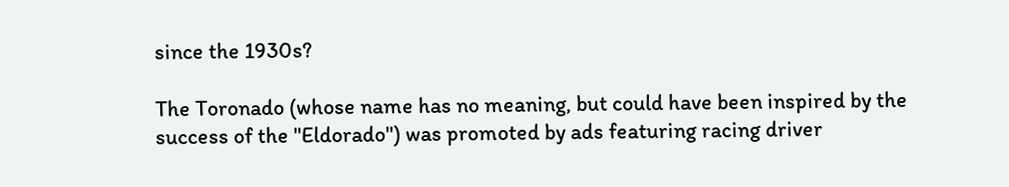since the 1930s?

The Toronado (whose name has no meaning, but could have been inspired by the success of the "Eldorado") was promoted by ads featuring racing driver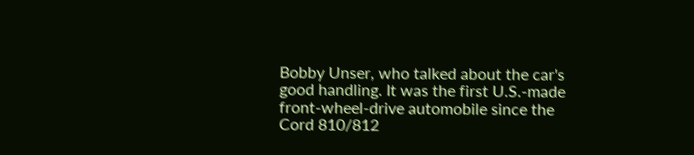Bobby Unser, who talked about the car's good handling. It was the first U.S.-made front-wheel-drive automobile since the Cord 810/812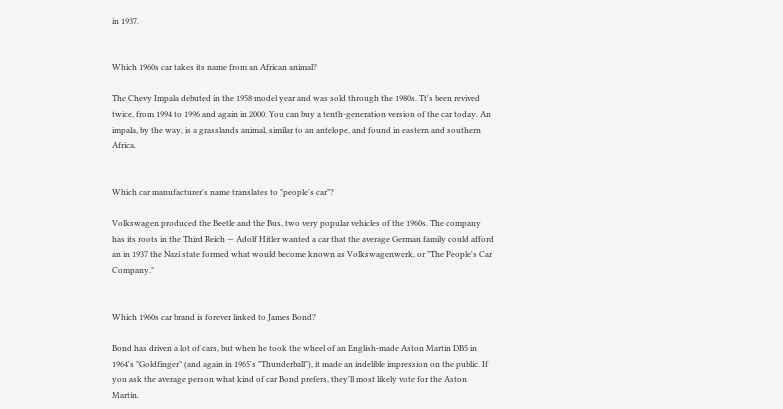in 1937.


Which 1960s car takes its name from an African animal?

The Chevy Impala debuted in the 1958 model year and was sold through the 1980s. Tt's been revived twice, from 1994 to 1996 and again in 2000. You can buy a tenth-generation version of the car today. An impala, by the way, is a grasslands animal, similar to an antelope, and found in eastern and southern Africa.


Which car manufacturer's name translates to "people's car"?

Volkswagen produced the Beetle and the Bus, two very popular vehicles of the 1960s. The company has its roots in the Third Reich — Adolf Hitler wanted a car that the average German family could afford an in 1937 the Nazi state formed what would become known as Volkswagenwerk, or "The People's Car Company."


Which 1960s car brand is forever linked to James Bond?

Bond has driven a lot of cars, but when he took the wheel of an English-made Aston Martin DB5 in 1964's "Goldfinger" (and again in 1965's "Thunderball"), it made an indelible impression on the public. If you ask the average person what kind of car Bond prefers, they'll most likely vote for the Aston Martin.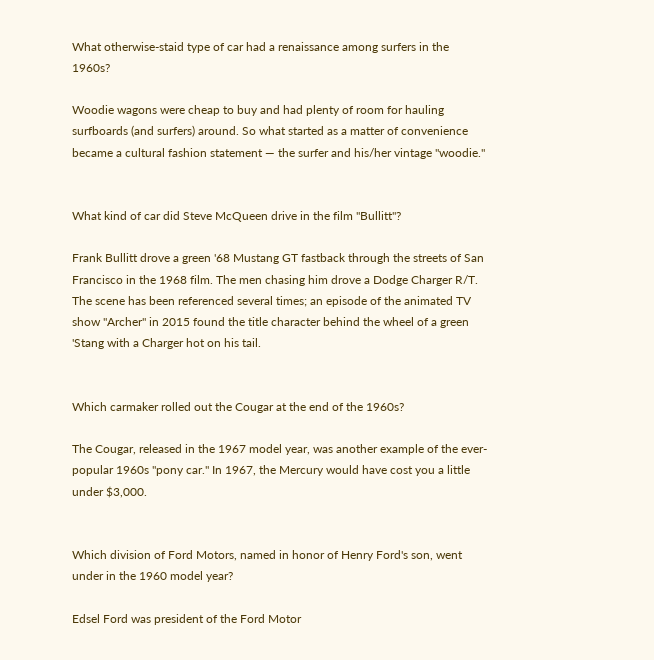What otherwise-staid type of car had a renaissance among surfers in the 1960s?

Woodie wagons were cheap to buy and had plenty of room for hauling surfboards (and surfers) around. So what started as a matter of convenience became a cultural fashion statement — the surfer and his/her vintage "woodie."


What kind of car did Steve McQueen drive in the film "Bullitt"?

Frank Bullitt drove a green '68 Mustang GT fastback through the streets of San Francisco in the 1968 film. The men chasing him drove a Dodge Charger R/T. The scene has been referenced several times; an episode of the animated TV show "Archer" in 2015 found the title character behind the wheel of a green 'Stang with a Charger hot on his tail.


Which carmaker rolled out the Cougar at the end of the 1960s?

The Cougar, released in the 1967 model year, was another example of the ever-popular 1960s "pony car." In 1967, the Mercury would have cost you a little under $3,000.


Which division of Ford Motors, named in honor of Henry Ford's son, went under in the 1960 model year?

Edsel Ford was president of the Ford Motor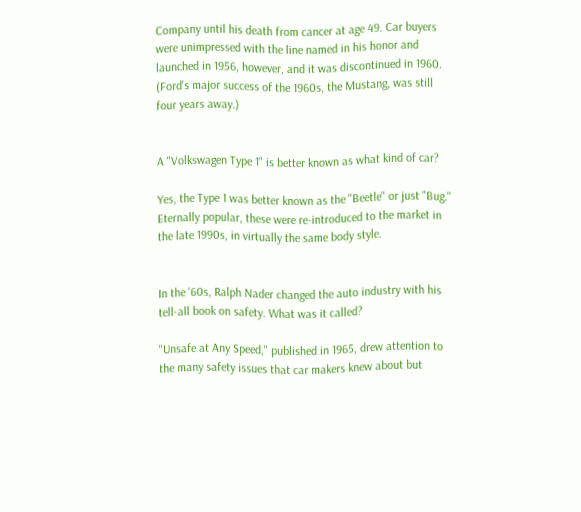Company until his death from cancer at age 49. Car buyers were unimpressed with the line named in his honor and launched in 1956, however, and it was discontinued in 1960. (Ford's major success of the 1960s, the Mustang, was still four years away.)


A "Volkswagen Type 1" is better known as what kind of car?

Yes, the Type 1 was better known as the "Beetle" or just "Bug." Eternally popular, these were re-introduced to the market in the late 1990s, in virtually the same body style.


In the '60s, Ralph Nader changed the auto industry with his tell-all book on safety. What was it called?

"Unsafe at Any Speed," published in 1965, drew attention to the many safety issues that car makers knew about but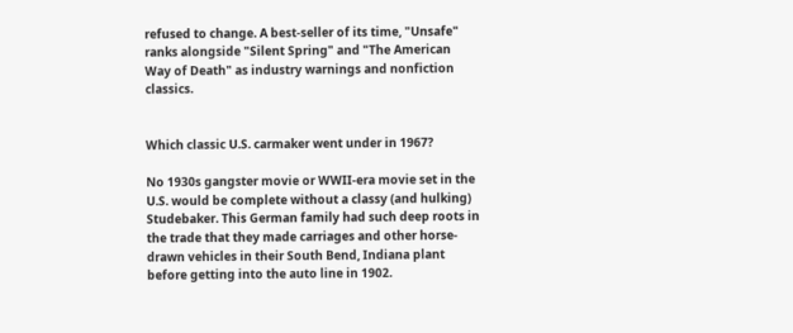refused to change. A best-seller of its time, "Unsafe" ranks alongside "Silent Spring" and "The American Way of Death" as industry warnings and nonfiction classics.


Which classic U.S. carmaker went under in 1967?

No 1930s gangster movie or WWII-era movie set in the U.S. would be complete without a classy (and hulking) Studebaker. This German family had such deep roots in the trade that they made carriages and other horse-drawn vehicles in their South Bend, Indiana plant before getting into the auto line in 1902.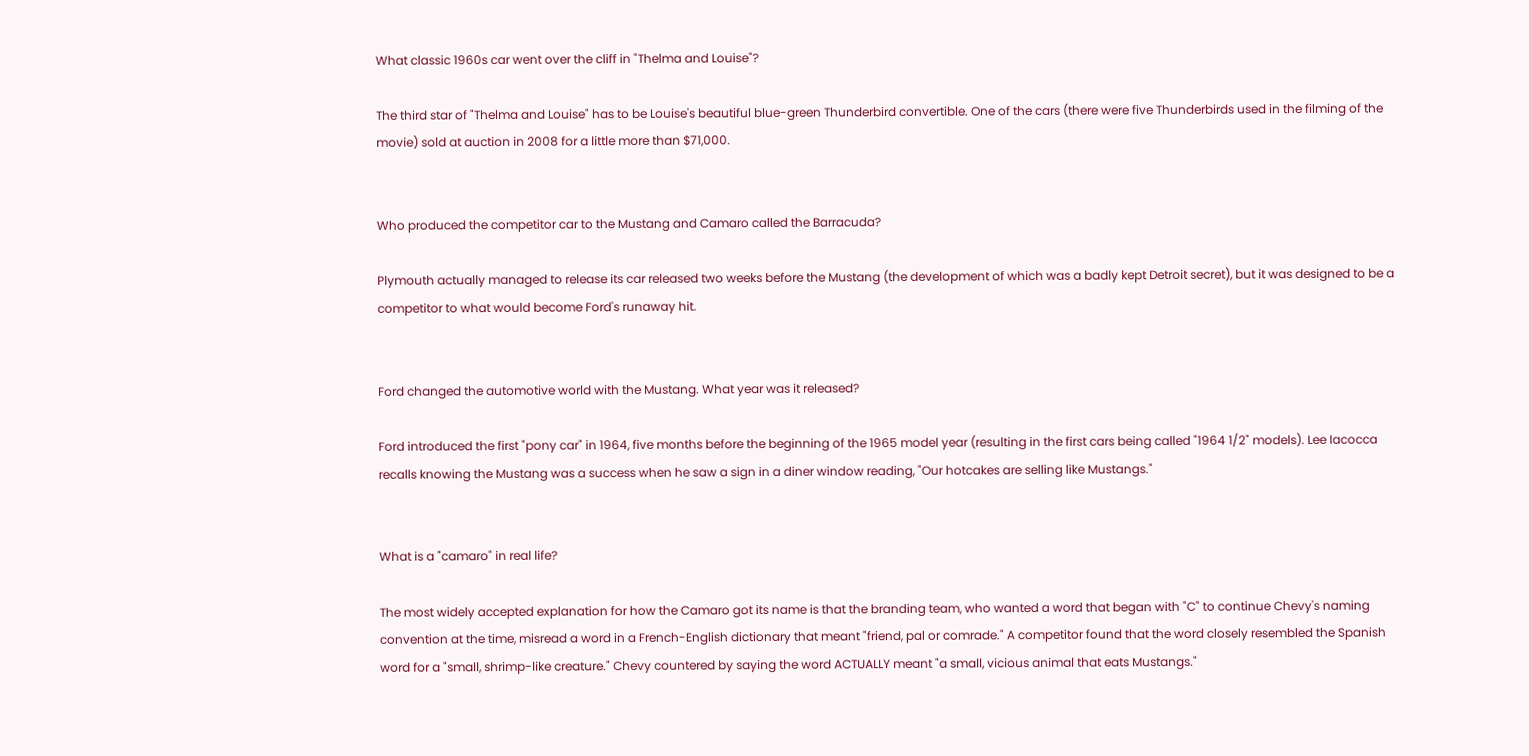What classic 1960s car went over the cliff in "Thelma and Louise"?

The third star of "Thelma and Louise" has to be Louise's beautiful blue-green Thunderbird convertible. One of the cars (there were five Thunderbirds used in the filming of the movie) sold at auction in 2008 for a little more than $71,000.


Who produced the competitor car to the Mustang and Camaro called the Barracuda?

Plymouth actually managed to release its car released two weeks before the Mustang (the development of which was a badly kept Detroit secret), but it was designed to be a competitor to what would become Ford's runaway hit.


Ford changed the automotive world with the Mustang. What year was it released?

Ford introduced the first "pony car" in 1964, five months before the beginning of the 1965 model year (resulting in the first cars being called "1964 1/2" models). Lee Iacocca recalls knowing the Mustang was a success when he saw a sign in a diner window reading, "Our hotcakes are selling like Mustangs."


What is a "camaro" in real life?

The most widely accepted explanation for how the Camaro got its name is that the branding team, who wanted a word that began with "C" to continue Chevy's naming convention at the time, misread a word in a French-English dictionary that meant "friend, pal or comrade." A competitor found that the word closely resembled the Spanish word for a "small, shrimp-like creature." Chevy countered by saying the word ACTUALLY meant "a small, vicious animal that eats Mustangs."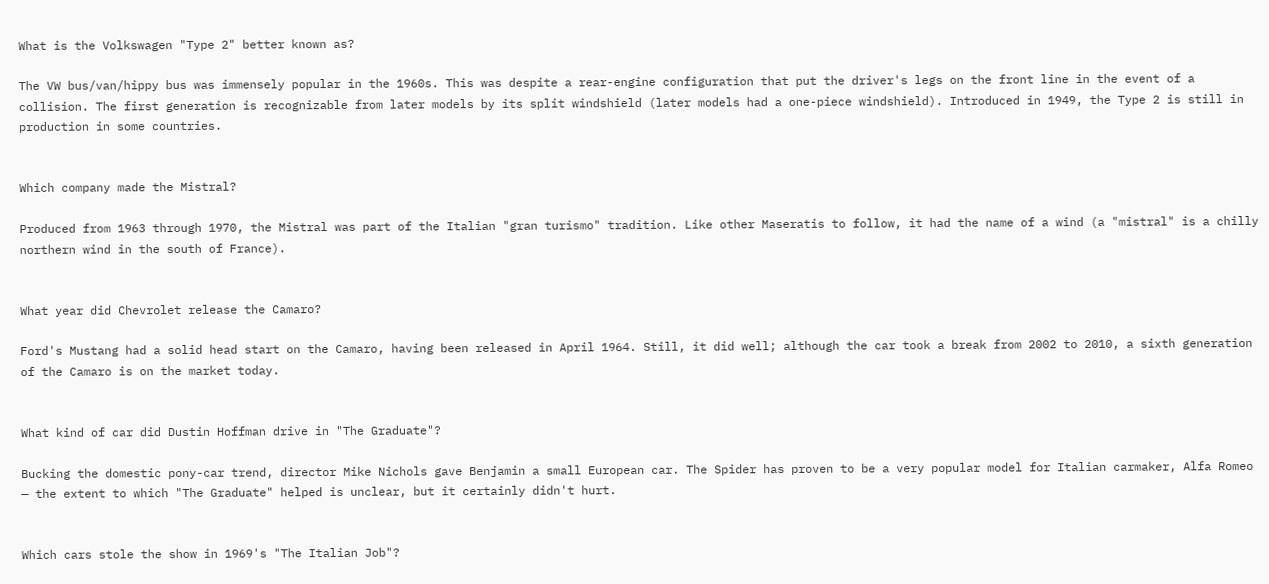What is the Volkswagen "Type 2" better known as?

The VW bus/van/hippy bus was immensely popular in the 1960s. This was despite a rear-engine configuration that put the driver's legs on the front line in the event of a collision. The first generation is recognizable from later models by its split windshield (later models had a one-piece windshield). Introduced in 1949, the Type 2 is still in production in some countries.


Which company made the Mistral?

Produced from 1963 through 1970, the Mistral was part of the Italian "gran turismo" tradition. Like other Maseratis to follow, it had the name of a wind (a "mistral" is a chilly northern wind in the south of France).


What year did Chevrolet release the Camaro?

Ford's Mustang had a solid head start on the Camaro, having been released in April 1964. Still, it did well; although the car took a break from 2002 to 2010, a sixth generation of the Camaro is on the market today.


What kind of car did Dustin Hoffman drive in "The Graduate"?

Bucking the domestic pony-car trend, director Mike Nichols gave Benjamin a small European car. The Spider has proven to be a very popular model for Italian carmaker, Alfa Romeo — the extent to which "The Graduate" helped is unclear, but it certainly didn't hurt.


Which cars stole the show in 1969's "The Italian Job"?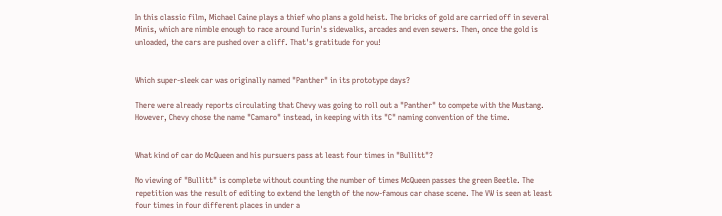In this classic film, Michael Caine plays a thief who plans a gold heist. The bricks of gold are carried off in several Minis, which are nimble enough to race around Turin's sidewalks, arcades and even sewers. Then, once the gold is unloaded, the cars are pushed over a cliff. That's gratitude for you!


Which super-sleek car was originally named "Panther" in its prototype days?

There were already reports circulating that Chevy was going to roll out a "Panther" to compete with the Mustang. However, Chevy chose the name "Camaro" instead, in keeping with its "C" naming convention of the time.


What kind of car do McQueen and his pursuers pass at least four times in "Bullitt"?

No viewing of "Bullitt" is complete without counting the number of times McQueen passes the green Beetle. The repetition was the result of editing to extend the length of the now-famous car chase scene. The VW is seen at least four times in four different places in under a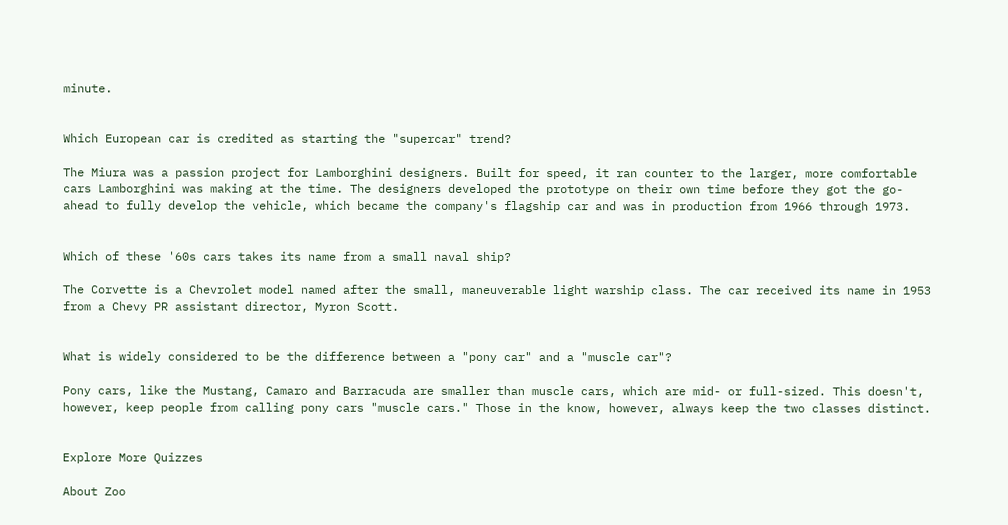minute.


Which European car is credited as starting the "supercar" trend?

The Miura was a passion project for Lamborghini designers. Built for speed, it ran counter to the larger, more comfortable cars Lamborghini was making at the time. The designers developed the prototype on their own time before they got the go-ahead to fully develop the vehicle, which became the company's flagship car and was in production from 1966 through 1973.


Which of these '60s cars takes its name from a small naval ship?

The Corvette is a Chevrolet model named after the small, maneuverable light warship class. The car received its name in 1953 from a Chevy PR assistant director, Myron Scott.


What is widely considered to be the difference between a "pony car" and a "muscle car"?

Pony cars, like the Mustang, Camaro and Barracuda are smaller than muscle cars, which are mid- or full-sized. This doesn't, however, keep people from calling pony cars "muscle cars." Those in the know, however, always keep the two classes distinct.


Explore More Quizzes

About Zoo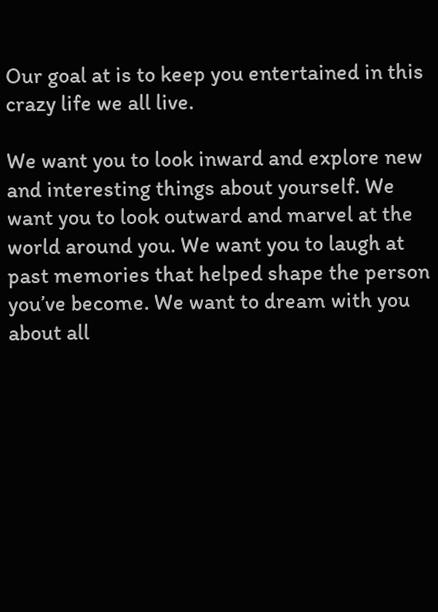Our goal at is to keep you entertained in this crazy life we all live.

We want you to look inward and explore new and interesting things about yourself. We want you to look outward and marvel at the world around you. We want you to laugh at past memories that helped shape the person you’ve become. We want to dream with you about all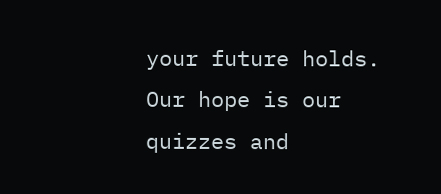your future holds. Our hope is our quizzes and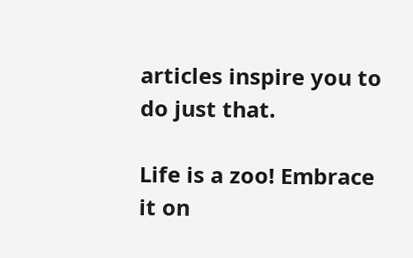articles inspire you to do just that.

Life is a zoo! Embrace it on